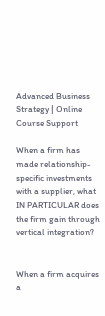Advanced Business Strategy | Online Course Support

When a firm has made relationship-specific investments with a supplier, what IN PARTICULAR does the firm gain through vertical integration?


When a firm acquires a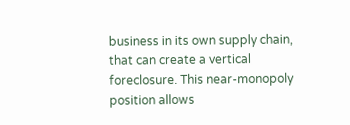business in its own supply chain, that can create a vertical foreclosure. This near-monopoly position allows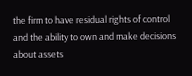the firm to have residual rights of control and the ability to own and make decisions about assets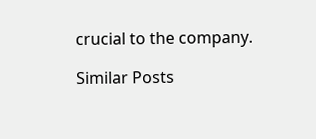crucial to the company.

Similar Posts